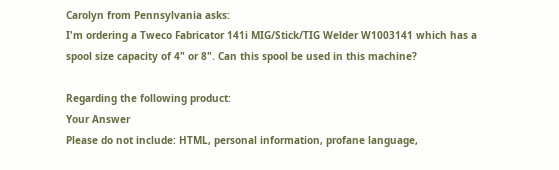Carolyn from Pennsylvania asks:
I'm ordering a Tweco Fabricator 141i MIG/Stick/TIG Welder W1003141 which has a spool size capacity of 4" or 8". Can this spool be used in this machine?

Regarding the following product:
Your Answer
Please do not include: HTML, personal information, profane language,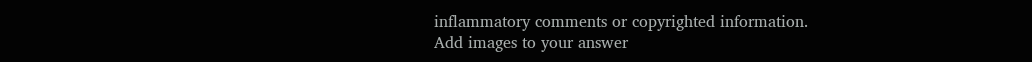inflammatory comments or copyrighted information.
Add images to your answer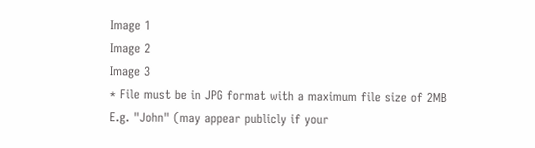Image 1
Image 2
Image 3
* File must be in JPG format with a maximum file size of 2MB
E.g. "John" (may appear publicly if your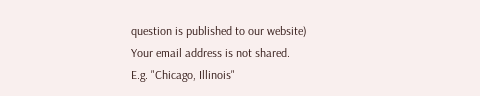question is published to our website)
Your email address is not shared.
E.g. "Chicago, Illinois"